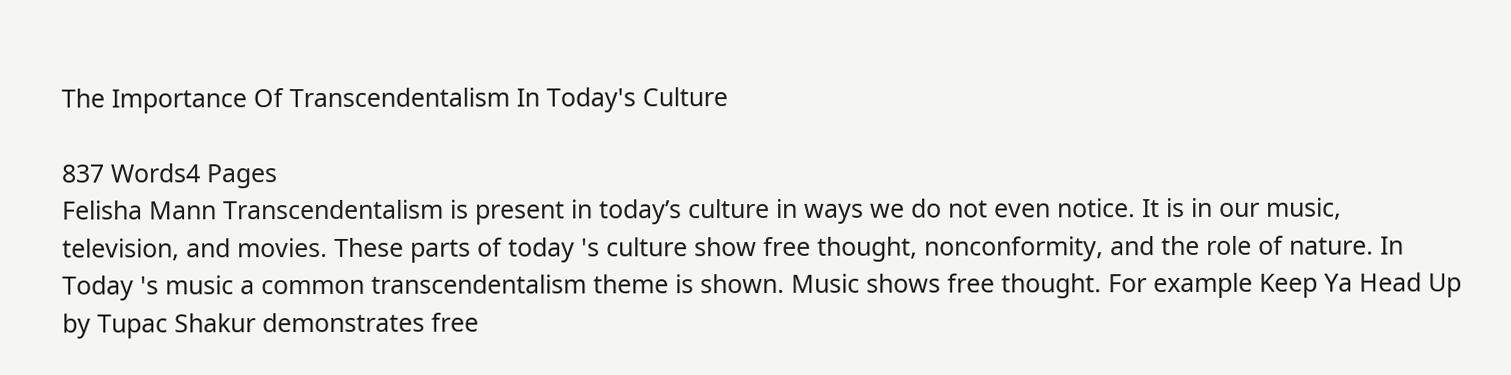The Importance Of Transcendentalism In Today's Culture

837 Words4 Pages
Felisha Mann Transcendentalism is present in today’s culture in ways we do not even notice. It is in our music, television, and movies. These parts of today 's culture show free thought, nonconformity, and the role of nature. In Today 's music a common transcendentalism theme is shown. Music shows free thought. For example Keep Ya Head Up by Tupac Shakur demonstrates free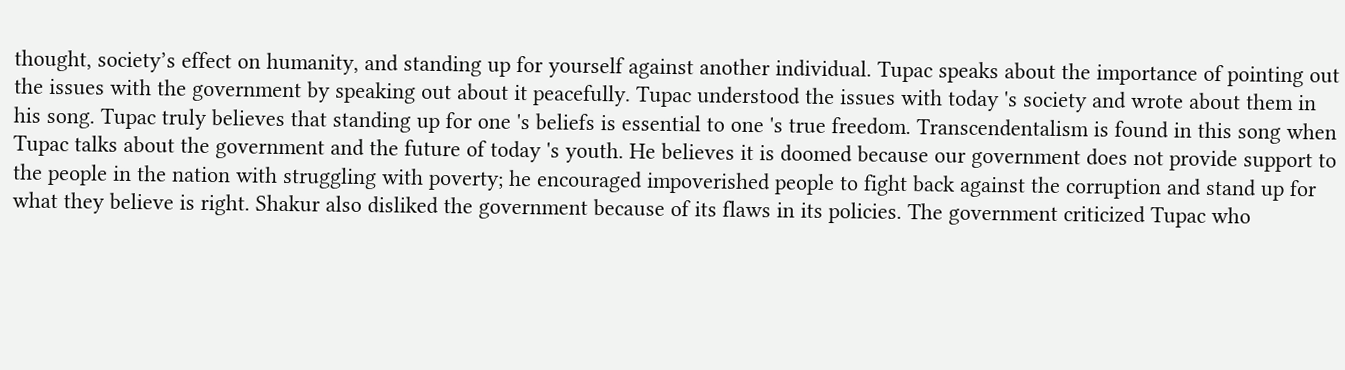thought, society’s effect on humanity, and standing up for yourself against another individual. Tupac speaks about the importance of pointing out the issues with the government by speaking out about it peacefully. Tupac understood the issues with today 's society and wrote about them in his song. Tupac truly believes that standing up for one 's beliefs is essential to one 's true freedom. Transcendentalism is found in this song when Tupac talks about the government and the future of today 's youth. He believes it is doomed because our government does not provide support to the people in the nation with struggling with poverty; he encouraged impoverished people to fight back against the corruption and stand up for what they believe is right. Shakur also disliked the government because of its flaws in its policies. The government criticized Tupac who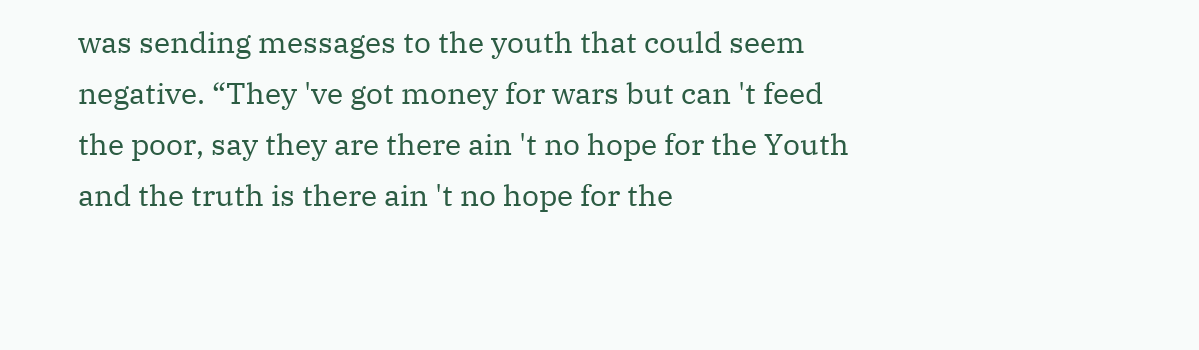was sending messages to the youth that could seem negative. “They 've got money for wars but can 't feed the poor, say they are there ain 't no hope for the Youth and the truth is there ain 't no hope for the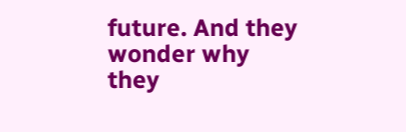future. And they wonder why they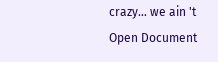crazy… we ain 't
Open Document